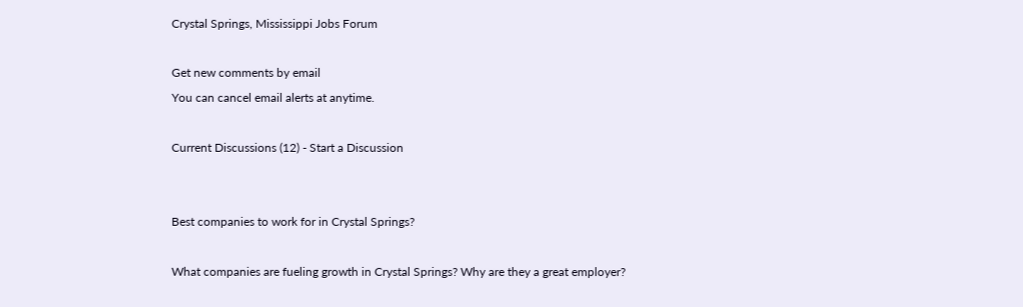Crystal Springs, Mississippi Jobs Forum

Get new comments by email
You can cancel email alerts at anytime.

Current Discussions (12) - Start a Discussion


Best companies to work for in Crystal Springs?

What companies are fueling growth in Crystal Springs? Why are they a great employer?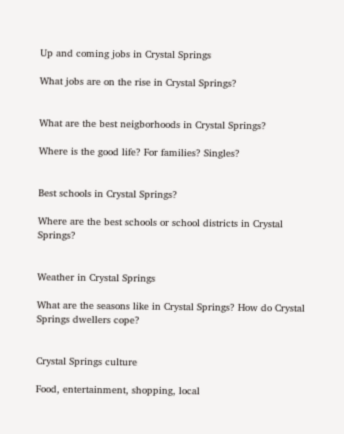Up and coming jobs in Crystal Springs

What jobs are on the rise in Crystal Springs?


What are the best neigborhoods in Crystal Springs?

Where is the good life? For families? Singles?


Best schools in Crystal Springs?

Where are the best schools or school districts in Crystal Springs?


Weather in Crystal Springs

What are the seasons like in Crystal Springs? How do Crystal Springs dwellers cope?


Crystal Springs culture

Food, entertainment, shopping, local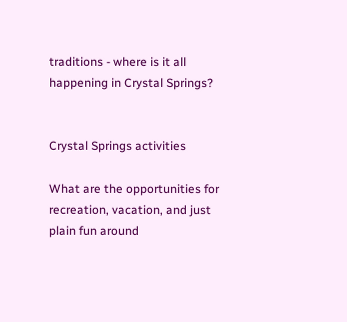traditions - where is it all happening in Crystal Springs?


Crystal Springs activities

What are the opportunities for recreation, vacation, and just plain fun around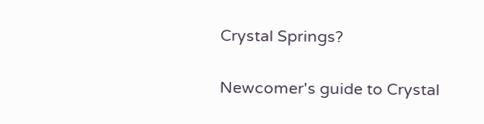Crystal Springs?


Newcomer's guide to Crystal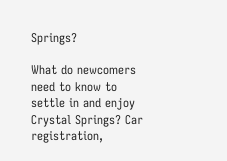Springs?

What do newcomers need to know to settle in and enjoy Crystal Springs? Car registration,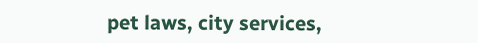pet laws, city services,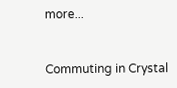more...


Commuting in Crystal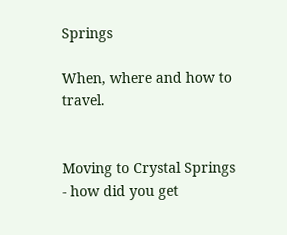Springs

When, where and how to travel.


Moving to Crystal Springs - how did you get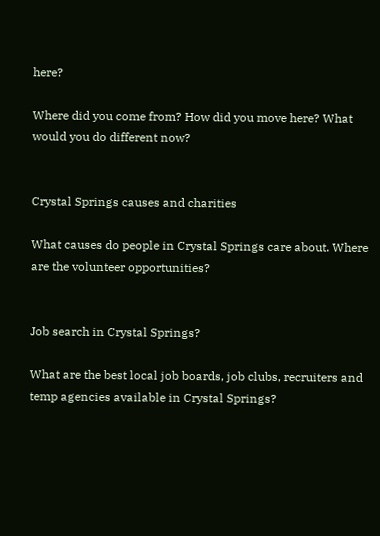here?

Where did you come from? How did you move here? What would you do different now?


Crystal Springs causes and charities

What causes do people in Crystal Springs care about. Where are the volunteer opportunities?


Job search in Crystal Springs?

What are the best local job boards, job clubs, recruiters and temp agencies available in Crystal Springs?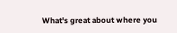What's great about where you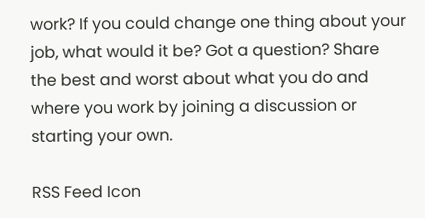work? If you could change one thing about your job, what would it be? Got a question? Share the best and worst about what you do and where you work by joining a discussion or starting your own.

RSS Feed Icon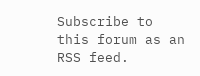Subscribe to this forum as an RSS feed.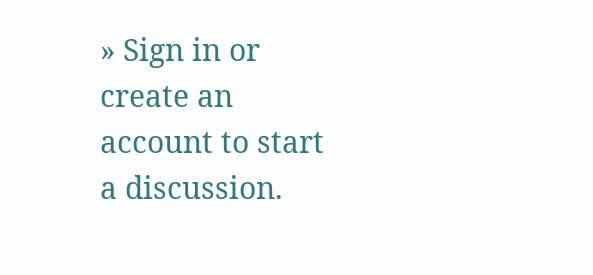» Sign in or create an account to start a discussion.